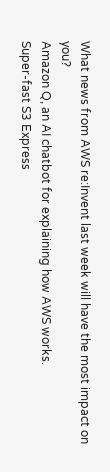What news from AWS re:Invent last week will have the most impact on you?
Amazon Q, an AI chatbot for explaining how AWS works.
Super-fast S3 Express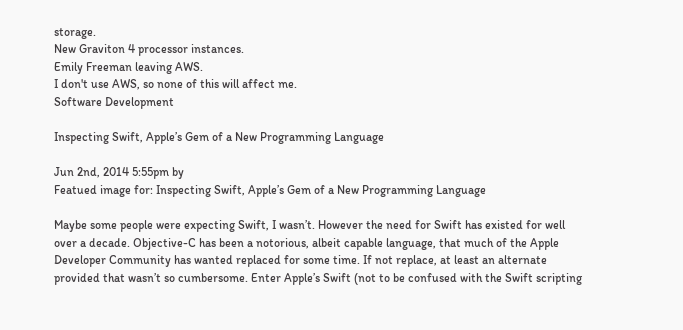storage.
New Graviton 4 processor instances.
Emily Freeman leaving AWS.
I don't use AWS, so none of this will affect me.
Software Development

Inspecting Swift, Apple’s Gem of a New Programming Language

Jun 2nd, 2014 5:55pm by
Featued image for: Inspecting Swift, Apple’s Gem of a New Programming Language

Maybe some people were expecting Swift, I wasn’t. However the need for Swift has existed for well over a decade. Objective-C has been a notorious, albeit capable language, that much of the Apple Developer Community has wanted replaced for some time. If not replace, at least an alternate provided that wasn’t so cumbersome. Enter Apple’s Swift (not to be confused with the Swift scripting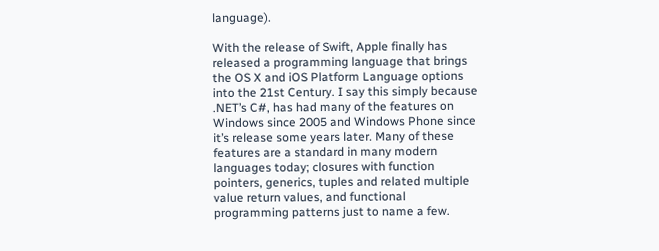language).

With the release of Swift, Apple finally has released a programming language that brings the OS X and iOS Platform Language options into the 21st Century. I say this simply because .NET’s C#, has had many of the features on Windows since 2005 and Windows Phone since it’s release some years later. Many of these features are a standard in many modern languages today; closures with function pointers, generics, tuples and related multiple value return values, and functional programming patterns just to name a few.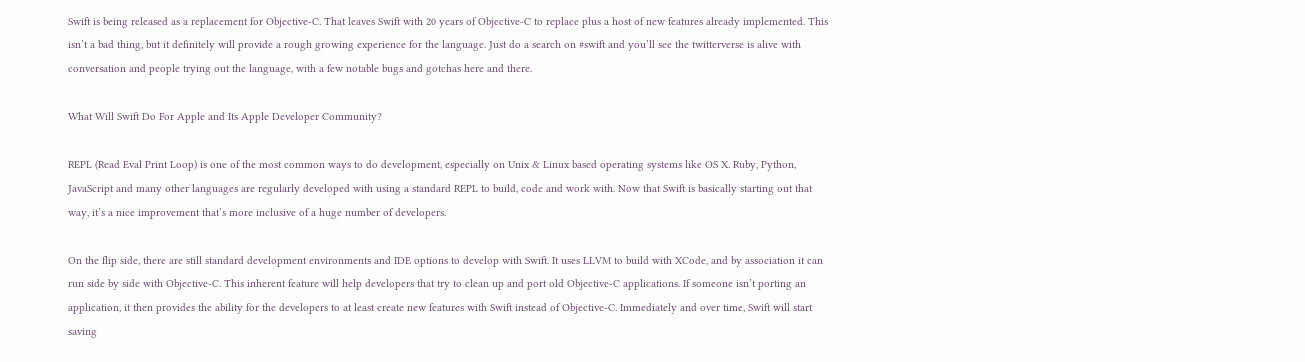Swift is being released as a replacement for Objective-C. That leaves Swift with 20 years of Objective-C to replace plus a host of new features already implemented. This isn’t a bad thing, but it definitely will provide a rough growing experience for the language. Just do a search on #swift and you’ll see the twitterverse is alive with conversation and people trying out the language, with a few notable bugs and gotchas here and there.

What Will Swift Do For Apple and Its Apple Developer Community?

REPL (Read Eval Print Loop) is one of the most common ways to do development, especially on Unix & Linux based operating systems like OS X. Ruby, Python, JavaScript and many other languages are regularly developed with using a standard REPL to build, code and work with. Now that Swift is basically starting out that way, it’s a nice improvement that’s more inclusive of a huge number of developers.

On the flip side, there are still standard development environments and IDE options to develop with Swift. It uses LLVM to build with XCode, and by association it can run side by side with Objective-C. This inherent feature will help developers that try to clean up and port old Objective-C applications. If someone isn’t porting an application, it then provides the ability for the developers to at least create new features with Swift instead of Objective-C. Immediately and over time, Swift will start saving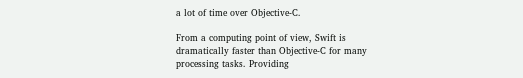a lot of time over Objective-C.

From a computing point of view, Swift is dramatically faster than Objective-C for many processing tasks. Providing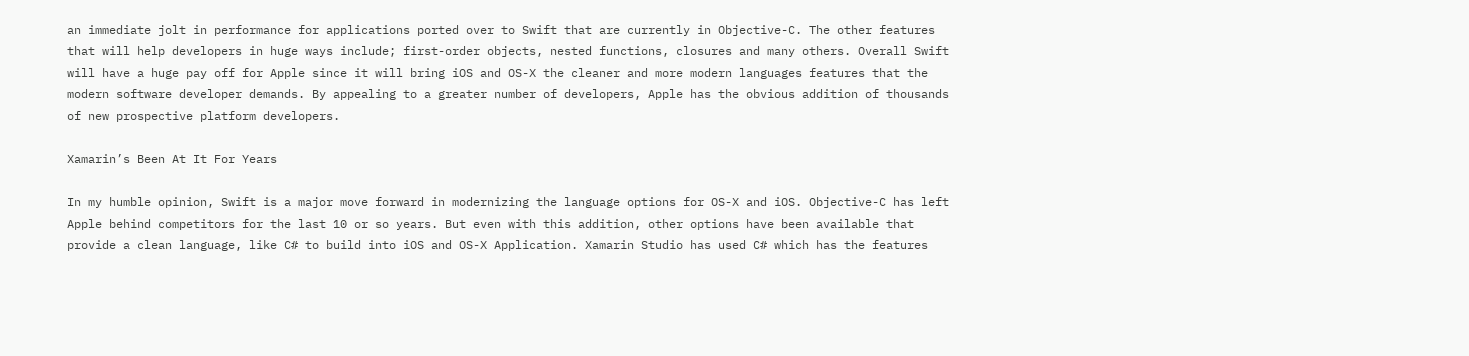an immediate jolt in performance for applications ported over to Swift that are currently in Objective-C. The other features that will help developers in huge ways include; first-order objects, nested functions, closures and many others. Overall Swift will have a huge pay off for Apple since it will bring iOS and OS-X the cleaner and more modern languages features that the modern software developer demands. By appealing to a greater number of developers, Apple has the obvious addition of thousands of new prospective platform developers.

Xamarin’s Been At It For Years

In my humble opinion, Swift is a major move forward in modernizing the language options for OS-X and iOS. Objective-C has left Apple behind competitors for the last 10 or so years. But even with this addition, other options have been available that provide a clean language, like C# to build into iOS and OS-X Application. Xamarin Studio has used C# which has the features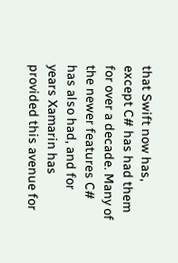that Swift now has, except C# has had them for over a decade. Many of the newer features C# has also had, and for years Xamarin has provided this avenue for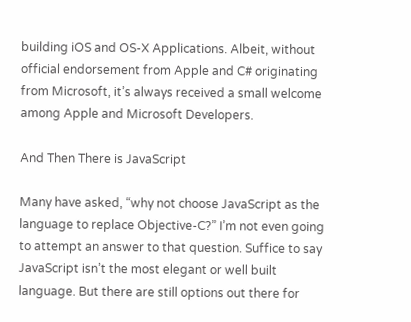building iOS and OS-X Applications. Albeit, without official endorsement from Apple and C# originating from Microsoft, it’s always received a small welcome among Apple and Microsoft Developers.

And Then There is JavaScript

Many have asked, “why not choose JavaScript as the language to replace Objective-C?” I’m not even going to attempt an answer to that question. Suffice to say JavaScript isn’t the most elegant or well built language. But there are still options out there for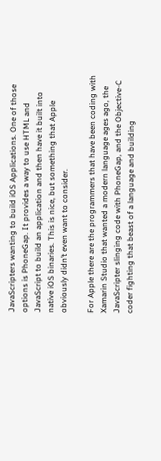JavaScripters wanting to build iOS Applications. One of those options is PhoneGap. It provides a way to use HTML and JavaScript to build an application and then have it built into native iOS binaries. This is nice, but something that Apple obviously didn’t even want to consider.

For Apple there are the programmers that have been coding with Xamarin Studio that wanted a modern language ages ago, the JavaScripter slinging code with PhoneGap, and the Objective-C coder fighting that beast of a language and building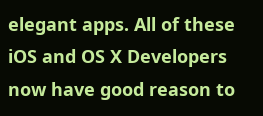elegant apps. All of these iOS and OS X Developers now have good reason to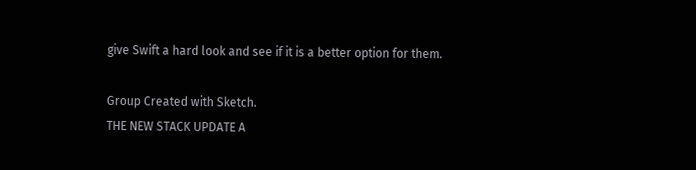give Swift a hard look and see if it is a better option for them.

Group Created with Sketch.
THE NEW STACK UPDATE A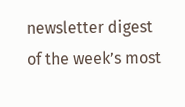newsletter digest of the week’s most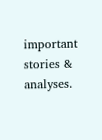important stories & analyses.